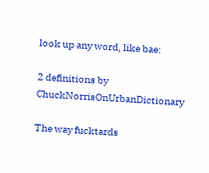look up any word, like bae:

2 definitions by ChuckNorrisOnUrbanDictionary

The way fucktards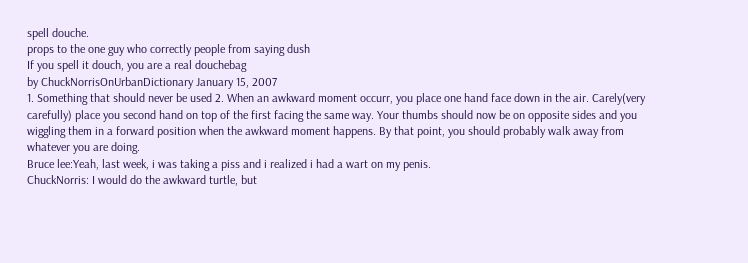spell douche.
props to the one guy who correctly people from saying dush
If you spell it douch, you are a real douchebag
by ChuckNorrisOnUrbanDictionary January 15, 2007
1. Something that should never be used 2. When an awkward moment occurr, you place one hand face down in the air. Carely(very carefully) place you second hand on top of the first facing the same way. Your thumbs should now be on opposite sides and you wiggling them in a forward position when the awkward moment happens. By that point, you should probably walk away from whatever you are doing.
Bruce lee:Yeah, last week, i was taking a piss and i realized i had a wart on my penis.
ChuckNorris: I would do the awkward turtle, but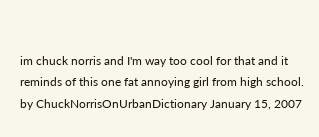im chuck norris and I'm way too cool for that and it reminds of this one fat annoying girl from high school.
by ChuckNorrisOnUrbanDictionary January 15, 2007